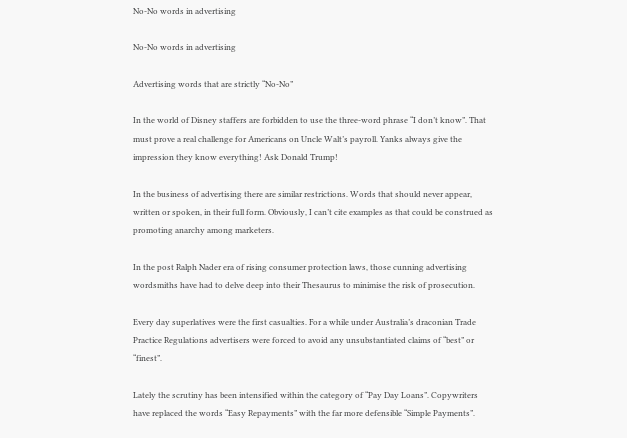No-No words in advertising

No-No words in advertising

Advertising words that are strictly “No-No”

In the world of Disney staffers are forbidden to use the three-word phrase “I don’t know”. That must prove a real challenge for Americans on Uncle Walt’s payroll. Yanks always give the impression they know everything! Ask Donald Trump!

In the business of advertising there are similar restrictions. Words that should never appear, written or spoken, in their full form. Obviously, I can’t cite examples as that could be construed as promoting anarchy among marketers.

In the post Ralph Nader era of rising consumer protection laws, those cunning advertising wordsmiths have had to delve deep into their Thesaurus to minimise the risk of prosecution.

Every day superlatives were the first casualties. For a while under Australia’s draconian Trade Practice Regulations advertisers were forced to avoid any unsubstantiated claims of “best” or “finest”.

Lately the scrutiny has been intensified within the category of “Pay Day Loans”. Copywriters have replaced the words “Easy Repayments” with the far more defensible “Simple Payments”.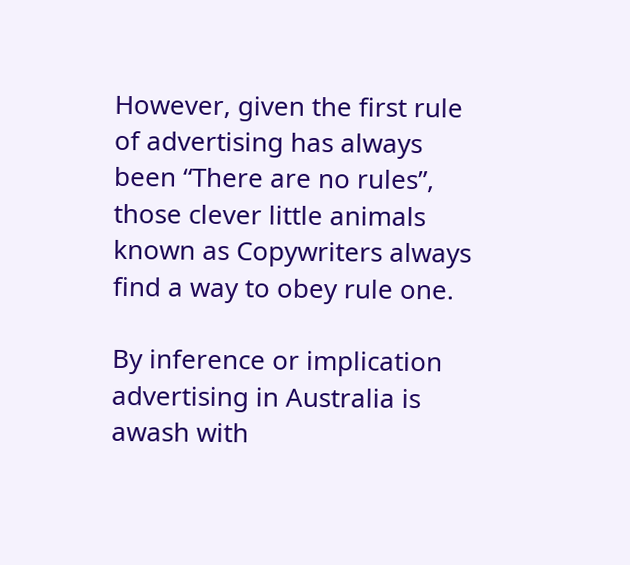However, given the first rule of advertising has always been “There are no rules”, those clever little animals known as Copywriters always find a way to obey rule one.

By inference or implication advertising in Australia is awash with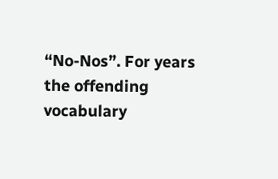“No-Nos”. For years the offending vocabulary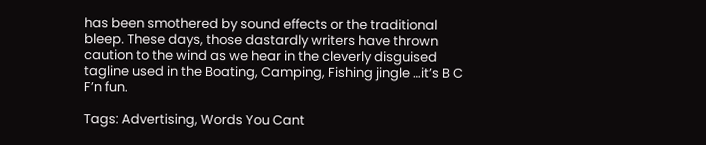has been smothered by sound effects or the traditional bleep. These days, those dastardly writers have thrown caution to the wind as we hear in the cleverly disguised tagline used in the Boating, Camping, Fishing jingle …it’s B C F’n fun.

Tags: Advertising, Words You Cant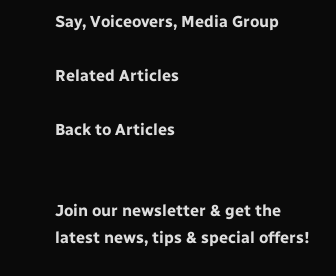Say, Voiceovers, Media Group

Related Articles

Back to Articles


Join our newsletter & get the latest news, tips & special offers!